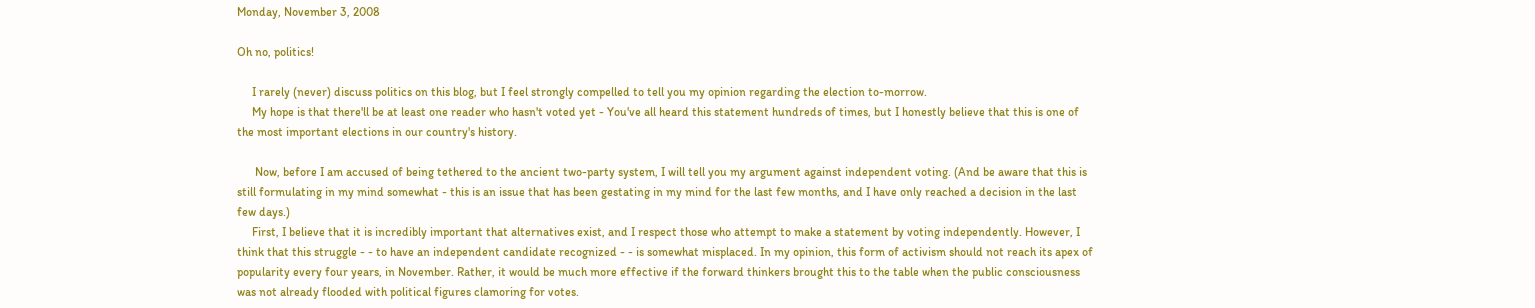Monday, November 3, 2008

Oh no, politics!

     I rarely (never) discuss politics on this blog, but I feel strongly compelled to tell you my opinion regarding the election to-morrow.
     My hope is that there'll be at least one reader who hasn't voted yet - You've all heard this statement hundreds of times, but I honestly believe that this is one of the most important elections in our country's history.

      Now, before I am accused of being tethered to the ancient two-party system, I will tell you my argument against independent voting. (And be aware that this is still formulating in my mind somewhat - this is an issue that has been gestating in my mind for the last few months, and I have only reached a decision in the last few days.)
     First, I believe that it is incredibly important that alternatives exist, and I respect those who attempt to make a statement by voting independently. However, I think that this struggle - - to have an independent candidate recognized - - is somewhat misplaced. In my opinion, this form of activism should not reach its apex of popularity every four years, in November. Rather, it would be much more effective if the forward thinkers brought this to the table when the public consciousness was not already flooded with political figures clamoring for votes.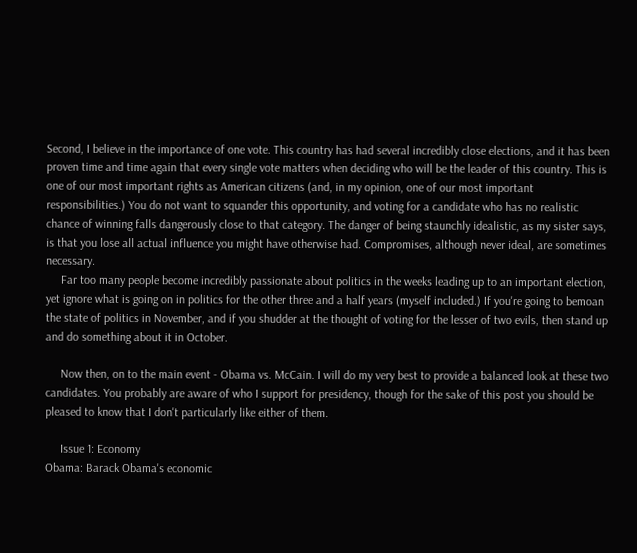Second, I believe in the importance of one vote. This country has had several incredibly close elections, and it has been proven time and time again that every single vote matters when deciding who will be the leader of this country. This is one of our most important rights as American citizens (and, in my opinion, one of our most important responsibilities.) You do not want to squander this opportunity, and voting for a candidate who has no realistic chance of winning falls dangerously close to that category. The danger of being staunchly idealistic, as my sister says, is that you lose all actual influence you might have otherwise had. Compromises, although never ideal, are sometimes necessary.
     Far too many people become incredibly passionate about politics in the weeks leading up to an important election, yet ignore what is going on in politics for the other three and a half years (myself included.) If you're going to bemoan the state of politics in November, and if you shudder at the thought of voting for the lesser of two evils, then stand up and do something about it in October.

     Now then, on to the main event - Obama vs. McCain. I will do my very best to provide a balanced look at these two candidates. You probably are aware of who I support for presidency, though for the sake of this post you should be pleased to know that I don't particularly like either of them.

     Issue 1: Economy
Obama: Barack Obama's economic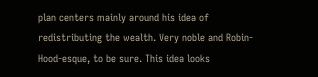plan centers mainly around his idea of redistributing the wealth. Very noble and Robin-Hood-esque, to be sure. This idea looks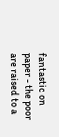fantastic on paper - the poor are raised to a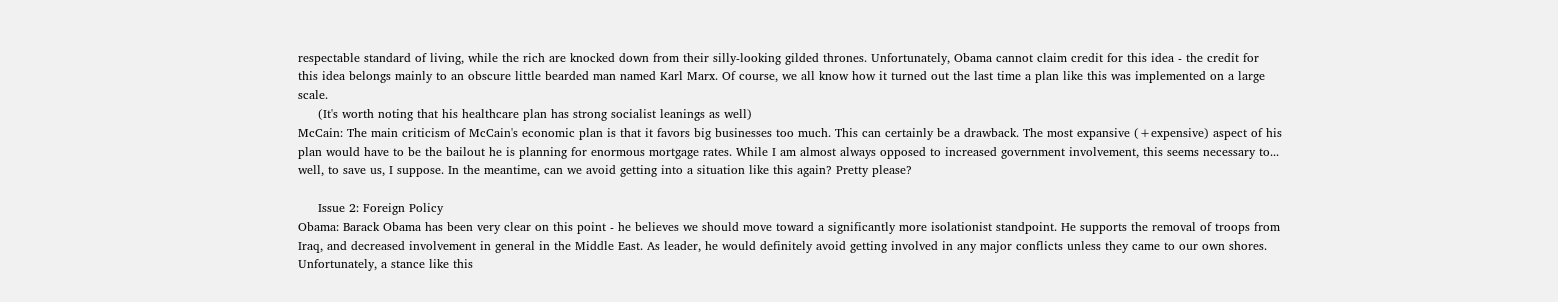respectable standard of living, while the rich are knocked down from their silly-looking gilded thrones. Unfortunately, Obama cannot claim credit for this idea - the credit for this idea belongs mainly to an obscure little bearded man named Karl Marx. Of course, we all know how it turned out the last time a plan like this was implemented on a large scale.
     (It's worth noting that his healthcare plan has strong socialist leanings as well)
McCain: The main criticism of McCain's economic plan is that it favors big businesses too much. This can certainly be a drawback. The most expansive (+expensive) aspect of his plan would have to be the bailout he is planning for enormous mortgage rates. While I am almost always opposed to increased government involvement, this seems necessary to... well, to save us, I suppose. In the meantime, can we avoid getting into a situation like this again? Pretty please?

     Issue 2: Foreign Policy
Obama: Barack Obama has been very clear on this point - he believes we should move toward a significantly more isolationist standpoint. He supports the removal of troops from Iraq, and decreased involvement in general in the Middle East. As leader, he would definitely avoid getting involved in any major conflicts unless they came to our own shores. Unfortunately, a stance like this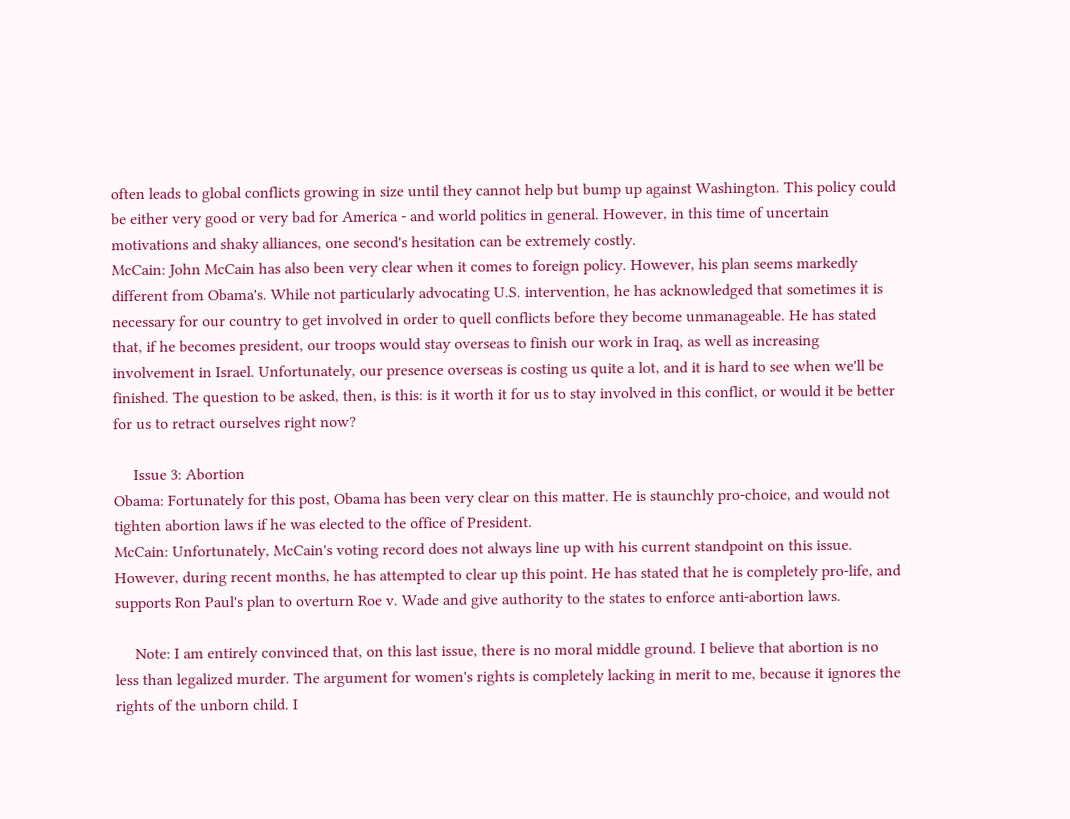often leads to global conflicts growing in size until they cannot help but bump up against Washington. This policy could be either very good or very bad for America - and world politics in general. However, in this time of uncertain motivations and shaky alliances, one second's hesitation can be extremely costly.
McCain: John McCain has also been very clear when it comes to foreign policy. However, his plan seems markedly different from Obama's. While not particularly advocating U.S. intervention, he has acknowledged that sometimes it is necessary for our country to get involved in order to quell conflicts before they become unmanageable. He has stated that, if he becomes president, our troops would stay overseas to finish our work in Iraq, as well as increasing involvement in Israel. Unfortunately, our presence overseas is costing us quite a lot, and it is hard to see when we'll be finished. The question to be asked, then, is this: is it worth it for us to stay involved in this conflict, or would it be better for us to retract ourselves right now?

     Issue 3: Abortion
Obama: Fortunately for this post, Obama has been very clear on this matter. He is staunchly pro-choice, and would not tighten abortion laws if he was elected to the office of President.
McCain: Unfortunately, McCain's voting record does not always line up with his current standpoint on this issue. However, during recent months, he has attempted to clear up this point. He has stated that he is completely pro-life, and supports Ron Paul's plan to overturn Roe v. Wade and give authority to the states to enforce anti-abortion laws.

     Note: I am entirely convinced that, on this last issue, there is no moral middle ground. I believe that abortion is no less than legalized murder. The argument for women's rights is completely lacking in merit to me, because it ignores the rights of the unborn child. I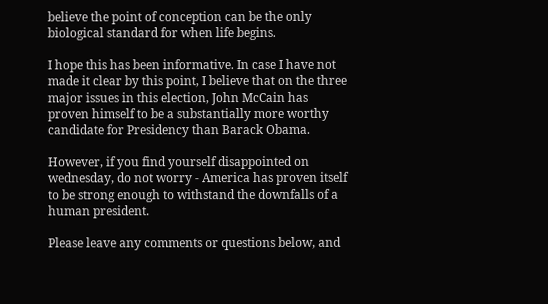believe the point of conception can be the only biological standard for when life begins.

I hope this has been informative. In case I have not made it clear by this point, I believe that on the three major issues in this election, John McCain has proven himself to be a substantially more worthy candidate for Presidency than Barack Obama.

However, if you find yourself disappointed on wednesday, do not worry - America has proven itself to be strong enough to withstand the downfalls of a human president.

Please leave any comments or questions below, and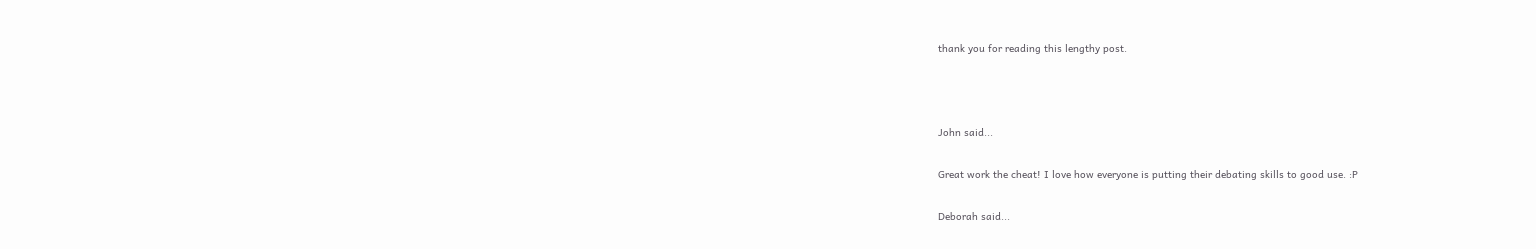thank you for reading this lengthy post.



John said...

Great work the cheat! I love how everyone is putting their debating skills to good use. :P

Deborah said...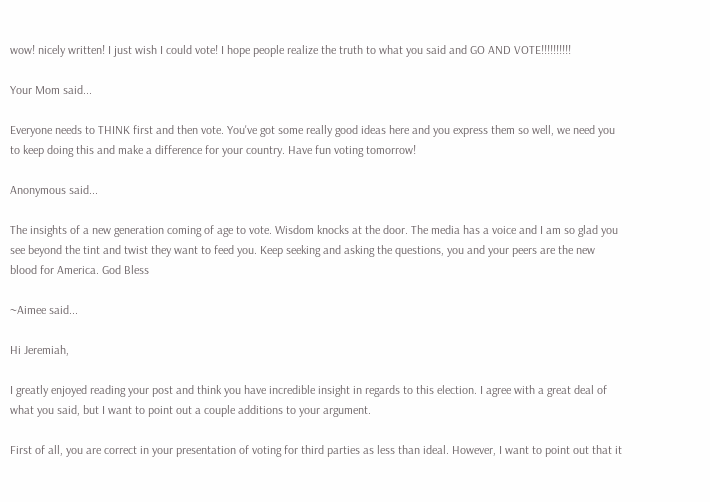wow! nicely written! I just wish I could vote! I hope people realize the truth to what you said and GO AND VOTE!!!!!!!!!!

Your Mom said...

Everyone needs to THINK first and then vote. You've got some really good ideas here and you express them so well, we need you to keep doing this and make a difference for your country. Have fun voting tomorrow!

Anonymous said...

The insights of a new generation coming of age to vote. Wisdom knocks at the door. The media has a voice and I am so glad you see beyond the tint and twist they want to feed you. Keep seeking and asking the questions, you and your peers are the new blood for America. God Bless

~Aimee said...

Hi Jeremiah,

I greatly enjoyed reading your post and think you have incredible insight in regards to this election. I agree with a great deal of what you said, but I want to point out a couple additions to your argument.

First of all, you are correct in your presentation of voting for third parties as less than ideal. However, I want to point out that it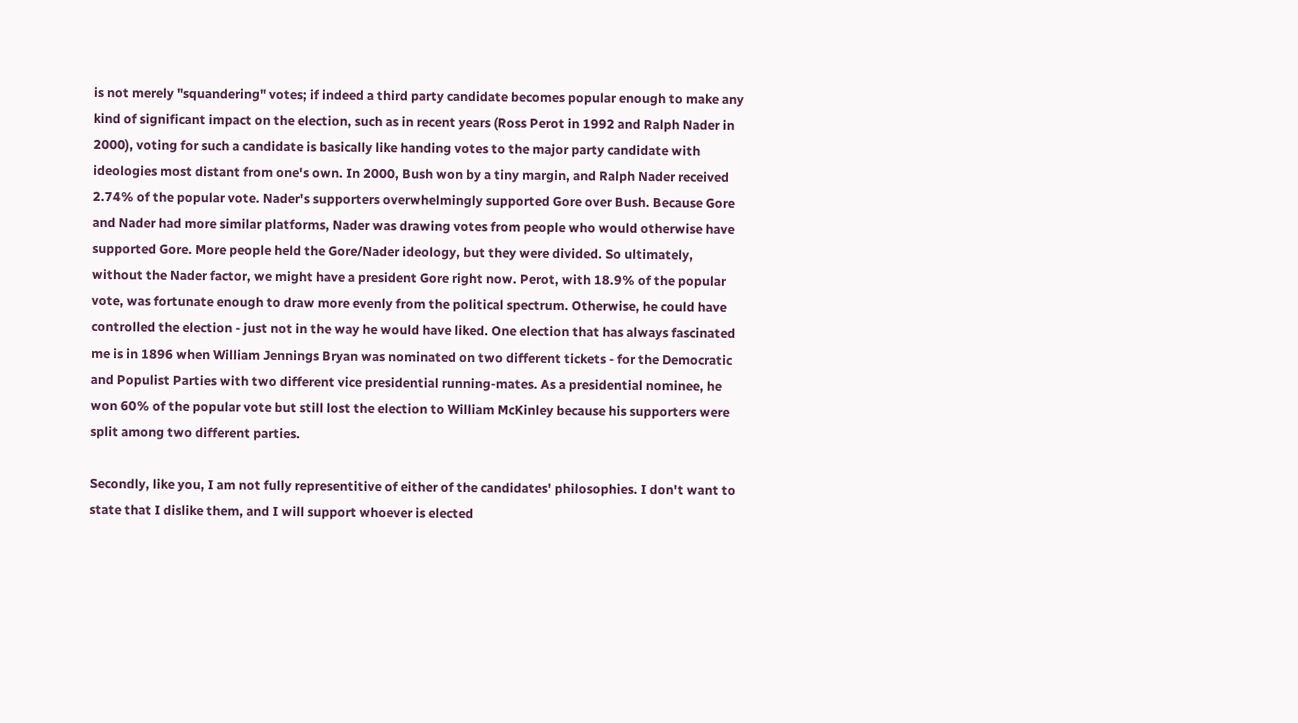is not merely "squandering" votes; if indeed a third party candidate becomes popular enough to make any kind of significant impact on the election, such as in recent years (Ross Perot in 1992 and Ralph Nader in 2000), voting for such a candidate is basically like handing votes to the major party candidate with ideologies most distant from one's own. In 2000, Bush won by a tiny margin, and Ralph Nader received 2.74% of the popular vote. Nader's supporters overwhelmingly supported Gore over Bush. Because Gore and Nader had more similar platforms, Nader was drawing votes from people who would otherwise have supported Gore. More people held the Gore/Nader ideology, but they were divided. So ultimately, without the Nader factor, we might have a president Gore right now. Perot, with 18.9% of the popular vote, was fortunate enough to draw more evenly from the political spectrum. Otherwise, he could have controlled the election - just not in the way he would have liked. One election that has always fascinated me is in 1896 when William Jennings Bryan was nominated on two different tickets - for the Democratic and Populist Parties with two different vice presidential running-mates. As a presidential nominee, he won 60% of the popular vote but still lost the election to William McKinley because his supporters were split among two different parties.

Secondly, like you, I am not fully representitive of either of the candidates' philosophies. I don't want to state that I dislike them, and I will support whoever is elected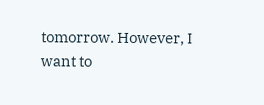tomorrow. However, I want to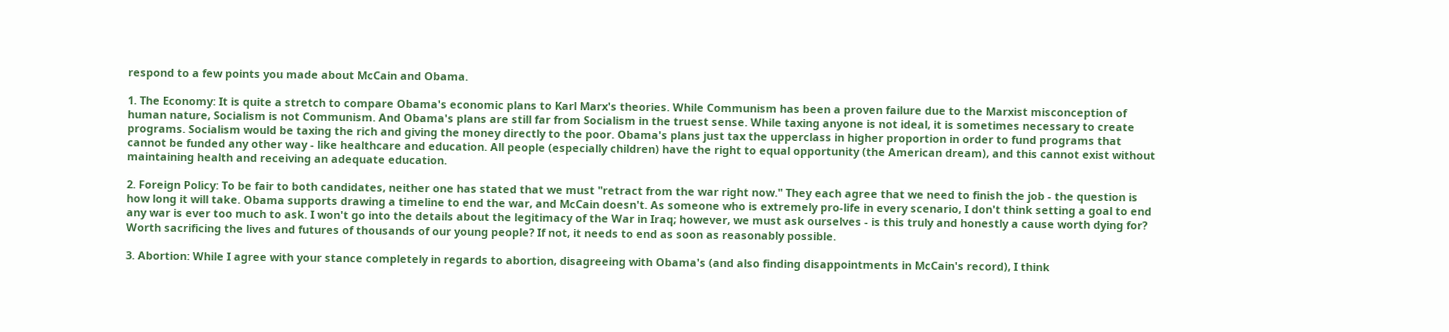respond to a few points you made about McCain and Obama.

1. The Economy: It is quite a stretch to compare Obama's economic plans to Karl Marx's theories. While Communism has been a proven failure due to the Marxist misconception of human nature, Socialism is not Communism. And Obama's plans are still far from Socialism in the truest sense. While taxing anyone is not ideal, it is sometimes necessary to create programs. Socialism would be taxing the rich and giving the money directly to the poor. Obama's plans just tax the upperclass in higher proportion in order to fund programs that cannot be funded any other way - like healthcare and education. All people (especially children) have the right to equal opportunity (the American dream), and this cannot exist without maintaining health and receiving an adequate education.

2. Foreign Policy: To be fair to both candidates, neither one has stated that we must "retract from the war right now." They each agree that we need to finish the job - the question is how long it will take. Obama supports drawing a timeline to end the war, and McCain doesn't. As someone who is extremely pro-life in every scenario, I don't think setting a goal to end any war is ever too much to ask. I won't go into the details about the legitimacy of the War in Iraq; however, we must ask ourselves - is this truly and honestly a cause worth dying for? Worth sacrificing the lives and futures of thousands of our young people? If not, it needs to end as soon as reasonably possible.

3. Abortion: While I agree with your stance completely in regards to abortion, disagreeing with Obama's (and also finding disappointments in McCain's record), I think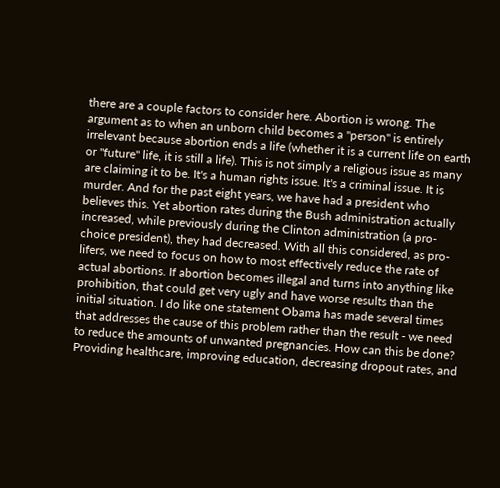there are a couple factors to consider here. Abortion is wrong. The argument as to when an unborn child becomes a "person" is entirely irrelevant because abortion ends a life (whether it is a current life on earth or "future" life, it is still a life). This is not simply a religious issue as many are claiming it to be. It's a human rights issue. It's a criminal issue. It is murder. And for the past eight years, we have had a president who believes this. Yet abortion rates during the Bush administration actually increased, while previously during the Clinton administration (a pro-choice president), they had decreased. With all this considered, as pro-lifers, we need to focus on how to most effectively reduce the rate of actual abortions. If abortion becomes illegal and turns into anything like prohibition, that could get very ugly and have worse results than the initial situation. I do like one statement Obama has made several times that addresses the cause of this problem rather than the result - we need to reduce the amounts of unwanted pregnancies. How can this be done? Providing healthcare, improving education, decreasing dropout rates, and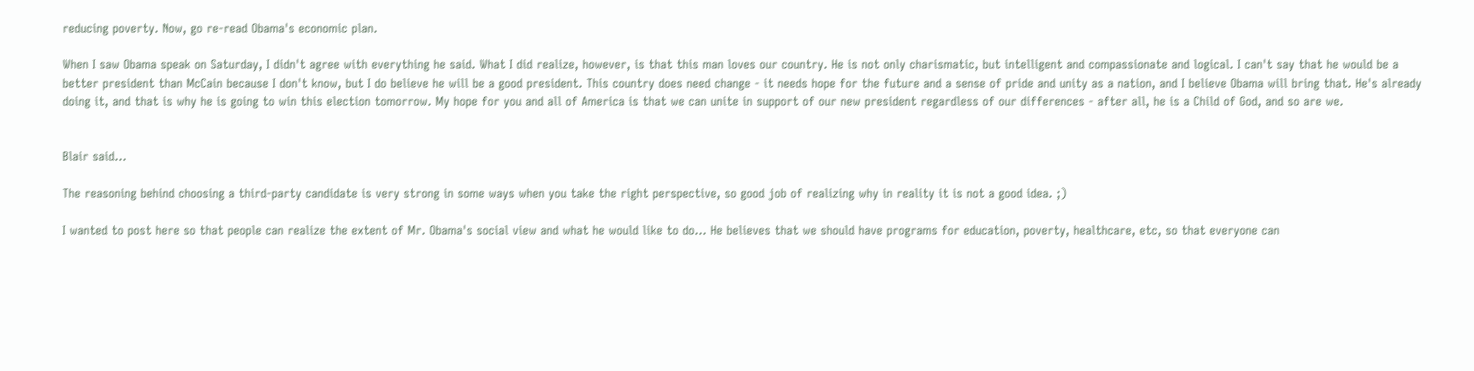reducing poverty. Now, go re-read Obama's economic plan.

When I saw Obama speak on Saturday, I didn't agree with everything he said. What I did realize, however, is that this man loves our country. He is not only charismatic, but intelligent and compassionate and logical. I can't say that he would be a better president than McCain because I don't know, but I do believe he will be a good president. This country does need change - it needs hope for the future and a sense of pride and unity as a nation, and I believe Obama will bring that. He's already doing it, and that is why he is going to win this election tomorrow. My hope for you and all of America is that we can unite in support of our new president regardless of our differences - after all, he is a Child of God, and so are we.


Blair said...

The reasoning behind choosing a third-party candidate is very strong in some ways when you take the right perspective, so good job of realizing why in reality it is not a good idea. ;)

I wanted to post here so that people can realize the extent of Mr. Obama's social view and what he would like to do... He believes that we should have programs for education, poverty, healthcare, etc, so that everyone can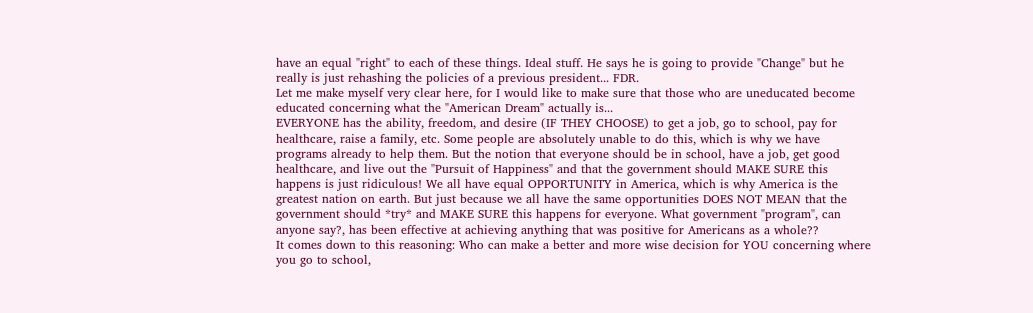have an equal "right" to each of these things. Ideal stuff. He says he is going to provide "Change" but he really is just rehashing the policies of a previous president... FDR.
Let me make myself very clear here, for I would like to make sure that those who are uneducated become educated concerning what the "American Dream" actually is...
EVERYONE has the ability, freedom, and desire (IF THEY CHOOSE) to get a job, go to school, pay for healthcare, raise a family, etc. Some people are absolutely unable to do this, which is why we have programs already to help them. But the notion that everyone should be in school, have a job, get good healthcare, and live out the "Pursuit of Happiness" and that the government should MAKE SURE this happens is just ridiculous! We all have equal OPPORTUNITY in America, which is why America is the greatest nation on earth. But just because we all have the same opportunities DOES NOT MEAN that the government should *try* and MAKE SURE this happens for everyone. What government "program", can anyone say?, has been effective at achieving anything that was positive for Americans as a whole??
It comes down to this reasoning: Who can make a better and more wise decision for YOU concerning where you go to school,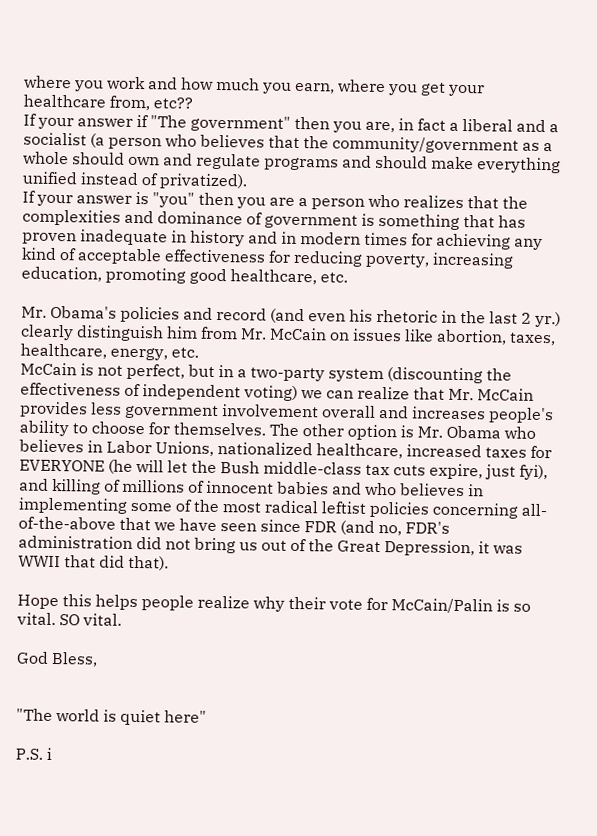where you work and how much you earn, where you get your healthcare from, etc??
If your answer if "The government" then you are, in fact a liberal and a socialist (a person who believes that the community/government as a whole should own and regulate programs and should make everything unified instead of privatized).
If your answer is "you" then you are a person who realizes that the complexities and dominance of government is something that has proven inadequate in history and in modern times for achieving any kind of acceptable effectiveness for reducing poverty, increasing education, promoting good healthcare, etc.

Mr. Obama's policies and record (and even his rhetoric in the last 2 yr.) clearly distinguish him from Mr. McCain on issues like abortion, taxes, healthcare, energy, etc.
McCain is not perfect, but in a two-party system (discounting the effectiveness of independent voting) we can realize that Mr. McCain provides less government involvement overall and increases people's ability to choose for themselves. The other option is Mr. Obama who believes in Labor Unions, nationalized healthcare, increased taxes for EVERYONE (he will let the Bush middle-class tax cuts expire, just fyi), and killing of millions of innocent babies and who believes in implementing some of the most radical leftist policies concerning all-of-the-above that we have seen since FDR (and no, FDR's administration did not bring us out of the Great Depression, it was WWII that did that).

Hope this helps people realize why their vote for McCain/Palin is so vital. SO vital.

God Bless,


"The world is quiet here"

P.S. i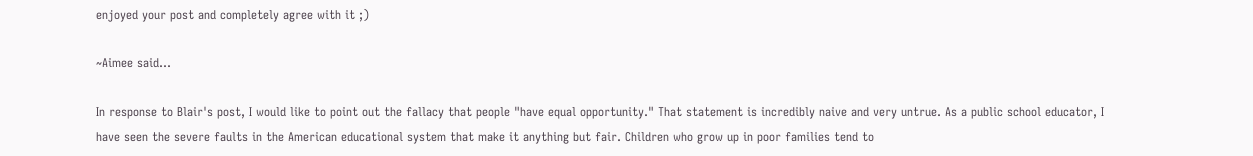enjoyed your post and completely agree with it ;)

~Aimee said...

In response to Blair's post, I would like to point out the fallacy that people "have equal opportunity." That statement is incredibly naive and very untrue. As a public school educator, I have seen the severe faults in the American educational system that make it anything but fair. Children who grow up in poor families tend to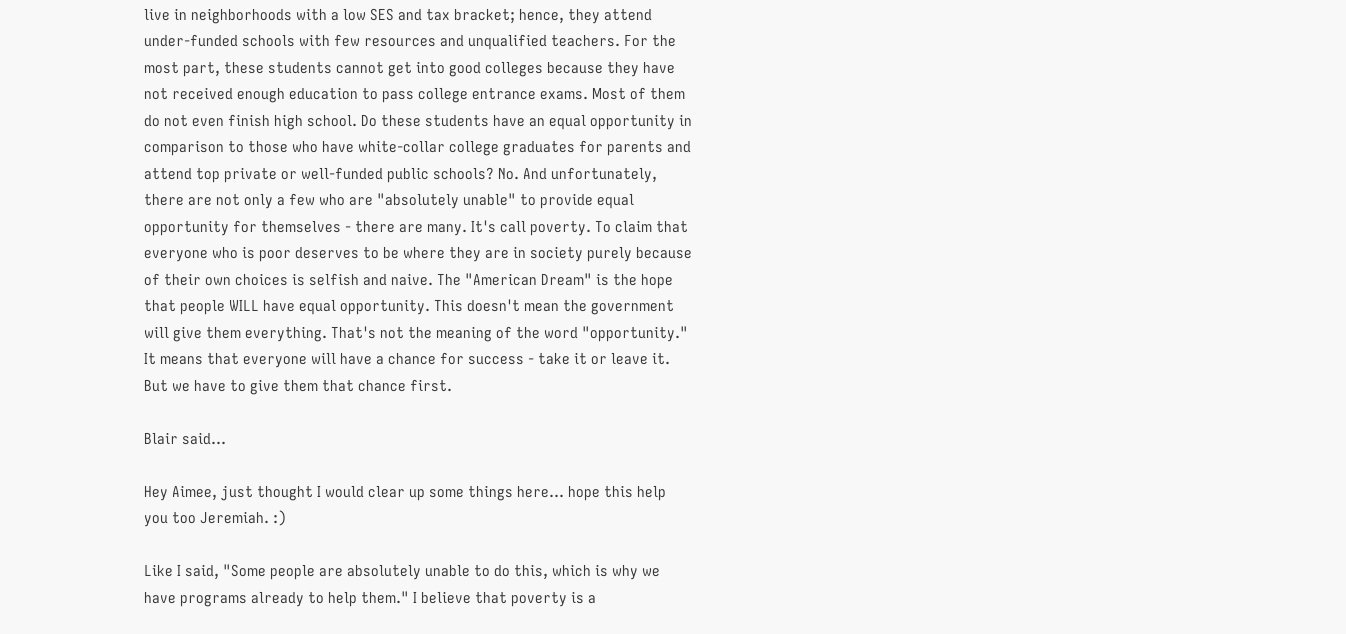live in neighborhoods with a low SES and tax bracket; hence, they attend under-funded schools with few resources and unqualified teachers. For the most part, these students cannot get into good colleges because they have not received enough education to pass college entrance exams. Most of them do not even finish high school. Do these students have an equal opportunity in comparison to those who have white-collar college graduates for parents and attend top private or well-funded public schools? No. And unfortunately, there are not only a few who are "absolutely unable" to provide equal opportunity for themselves - there are many. It's call poverty. To claim that everyone who is poor deserves to be where they are in society purely because of their own choices is selfish and naive. The "American Dream" is the hope that people WILL have equal opportunity. This doesn't mean the government will give them everything. That's not the meaning of the word "opportunity." It means that everyone will have a chance for success - take it or leave it. But we have to give them that chance first.

Blair said...

Hey Aimee, just thought I would clear up some things here... hope this help you too Jeremiah. :)

Like I said, "Some people are absolutely unable to do this, which is why we have programs already to help them." I believe that poverty is a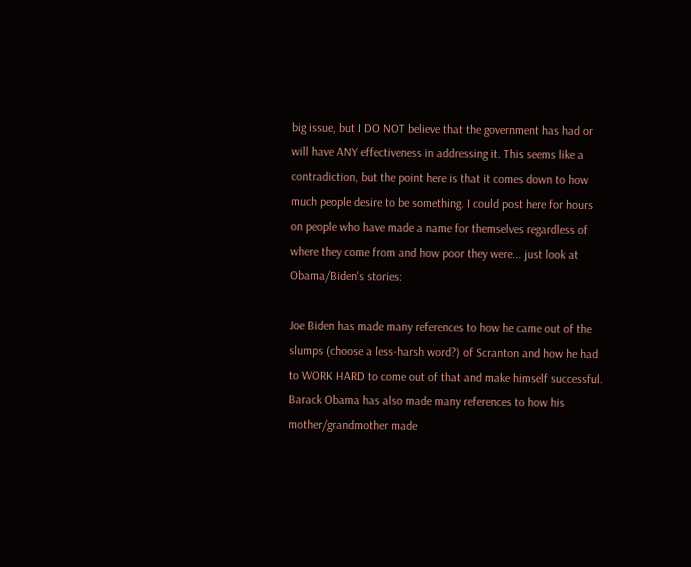big issue, but I DO NOT believe that the government has had or will have ANY effectiveness in addressing it. This seems like a contradiction, but the point here is that it comes down to how much people desire to be something. I could post here for hours on people who have made a name for themselves regardless of where they come from and how poor they were... just look at Obama/Biden's stories:

Joe Biden has made many references to how he came out of the slumps (choose a less-harsh word?) of Scranton and how he had to WORK HARD to come out of that and make himself successful.
Barack Obama has also made many references to how his mother/grandmother made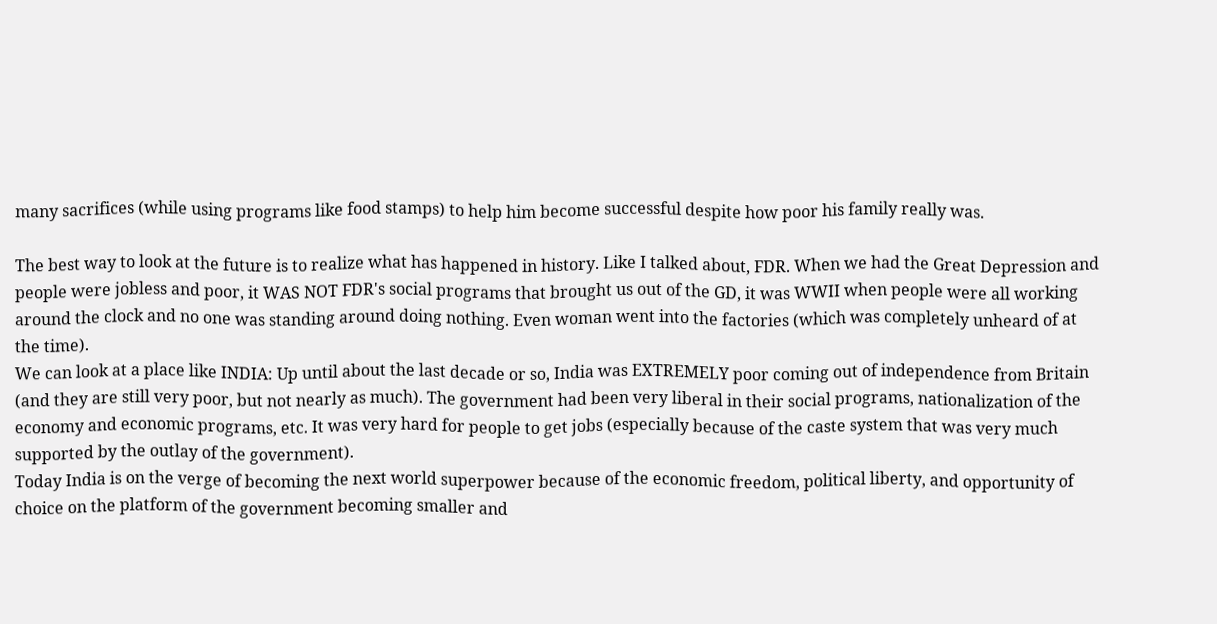many sacrifices (while using programs like food stamps) to help him become successful despite how poor his family really was.

The best way to look at the future is to realize what has happened in history. Like I talked about, FDR. When we had the Great Depression and people were jobless and poor, it WAS NOT FDR's social programs that brought us out of the GD, it was WWII when people were all working around the clock and no one was standing around doing nothing. Even woman went into the factories (which was completely unheard of at the time).
We can look at a place like INDIA: Up until about the last decade or so, India was EXTREMELY poor coming out of independence from Britain (and they are still very poor, but not nearly as much). The government had been very liberal in their social programs, nationalization of the economy and economic programs, etc. It was very hard for people to get jobs (especially because of the caste system that was very much supported by the outlay of the government).
Today India is on the verge of becoming the next world superpower because of the economic freedom, political liberty, and opportunity of choice on the platform of the government becoming smaller and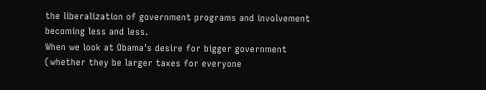the liberalization of government programs and involvement becoming less and less.
When we look at Obama's desire for bigger government (whether they be larger taxes for everyone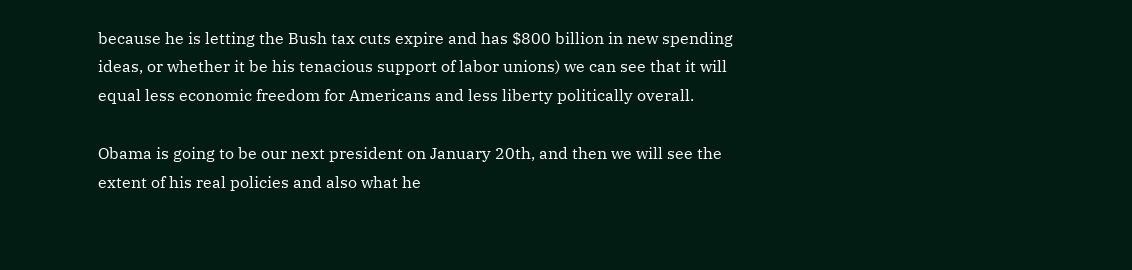because he is letting the Bush tax cuts expire and has $800 billion in new spending ideas, or whether it be his tenacious support of labor unions) we can see that it will equal less economic freedom for Americans and less liberty politically overall.

Obama is going to be our next president on January 20th, and then we will see the extent of his real policies and also what he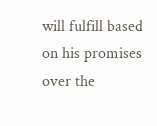will fulfill based on his promises over the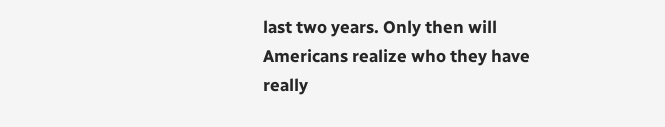last two years. Only then will Americans realize who they have really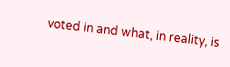voted in and what, in reality, is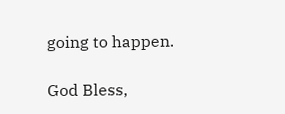going to happen.

God Bless,